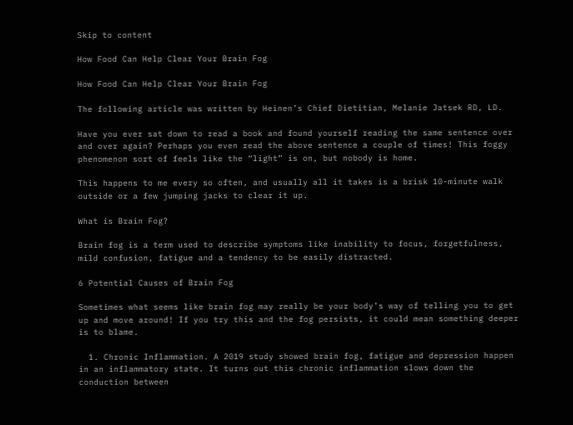Skip to content

How Food Can Help Clear Your Brain Fog

How Food Can Help Clear Your Brain Fog

The following article was written by Heinen’s Chief Dietitian, Melanie Jatsek RD, LD.

Have you ever sat down to read a book and found yourself reading the same sentence over and over again? Perhaps you even read the above sentence a couple of times! This foggy phenomenon sort of feels like the “light” is on, but nobody is home.

This happens to me every so often, and usually all it takes is a brisk 10-minute walk outside or a few jumping jacks to clear it up.

What is Brain Fog?

Brain fog is a term used to describe symptoms like inability to focus, forgetfulness, mild confusion, fatigue and a tendency to be easily distracted.

6 Potential Causes of Brain Fog

Sometimes what seems like brain fog may really be your body’s way of telling you to get up and move around! If you try this and the fog persists, it could mean something deeper is to blame.

  1. Chronic Inflammation. A 2019 study showed brain fog, fatigue and depression happen in an inflammatory state. It turns out this chronic inflammation slows down the conduction between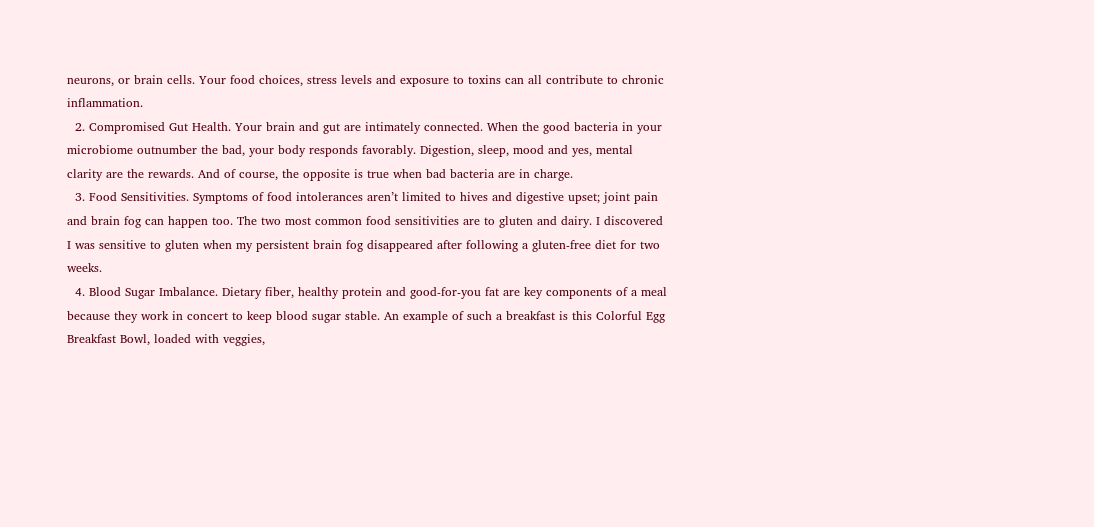neurons, or brain cells. Your food choices, stress levels and exposure to toxins can all contribute to chronic inflammation.
  2. Compromised Gut Health. Your brain and gut are intimately connected. When the good bacteria in your microbiome outnumber the bad, your body responds favorably. Digestion, sleep, mood and yes, mental clarity are the rewards. And of course, the opposite is true when bad bacteria are in charge.
  3. Food Sensitivities. Symptoms of food intolerances aren’t limited to hives and digestive upset; joint pain and brain fog can happen too. The two most common food sensitivities are to gluten and dairy. I discovered I was sensitive to gluten when my persistent brain fog disappeared after following a gluten-free diet for two weeks.
  4. Blood Sugar Imbalance. Dietary fiber, healthy protein and good-for-you fat are key components of a meal because they work in concert to keep blood sugar stable. An example of such a breakfast is this Colorful Egg Breakfast Bowl, loaded with veggies,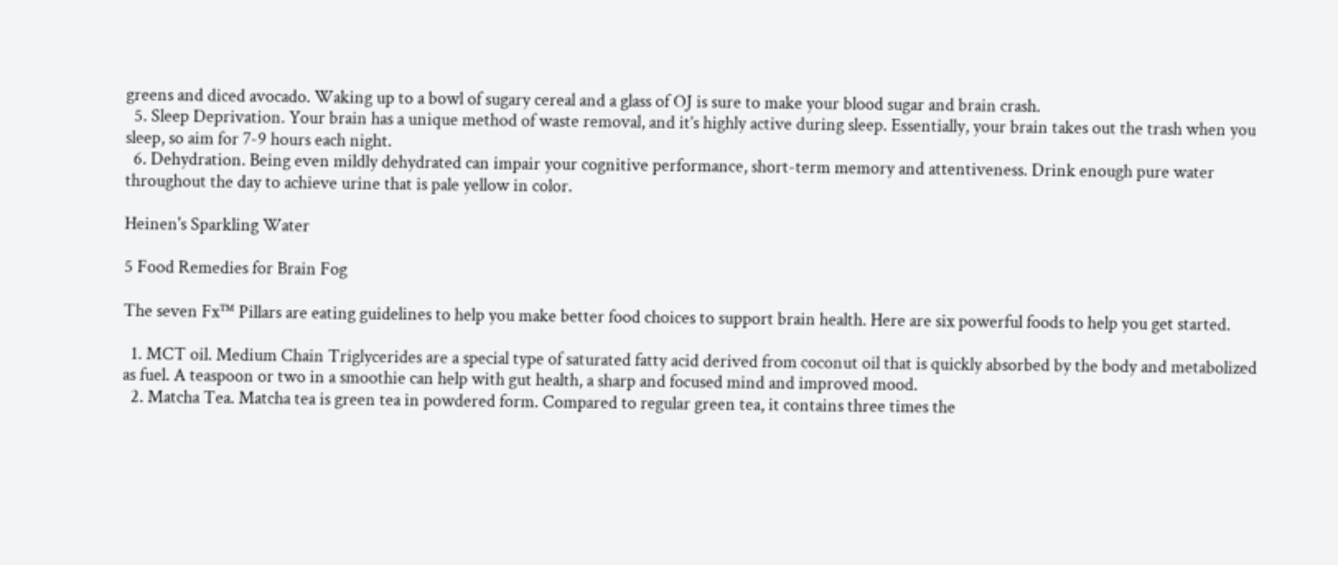greens and diced avocado. Waking up to a bowl of sugary cereal and a glass of OJ is sure to make your blood sugar and brain crash.
  5. Sleep Deprivation. Your brain has a unique method of waste removal, and it’s highly active during sleep. Essentially, your brain takes out the trash when you sleep, so aim for 7-9 hours each night.
  6. Dehydration. Being even mildly dehydrated can impair your cognitive performance, short-term memory and attentiveness. Drink enough pure water throughout the day to achieve urine that is pale yellow in color.

Heinen's Sparkling Water

5 Food Remedies for Brain Fog

The seven Fx™ Pillars are eating guidelines to help you make better food choices to support brain health. Here are six powerful foods to help you get started.

  1. MCT oil. Medium Chain Triglycerides are a special type of saturated fatty acid derived from coconut oil that is quickly absorbed by the body and metabolized as fuel. A teaspoon or two in a smoothie can help with gut health, a sharp and focused mind and improved mood.
  2. Matcha Tea. Matcha tea is green tea in powdered form. Compared to regular green tea, it contains three times the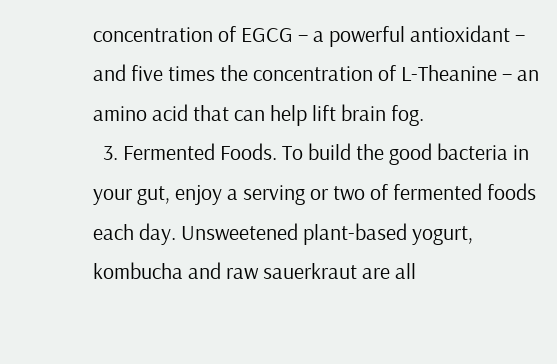concentration of EGCG – a powerful antioxidant – and five times the concentration of L-Theanine – an amino acid that can help lift brain fog.
  3. Fermented Foods. To build the good bacteria in your gut, enjoy a serving or two of fermented foods each day. Unsweetened plant-based yogurt, kombucha and raw sauerkraut are all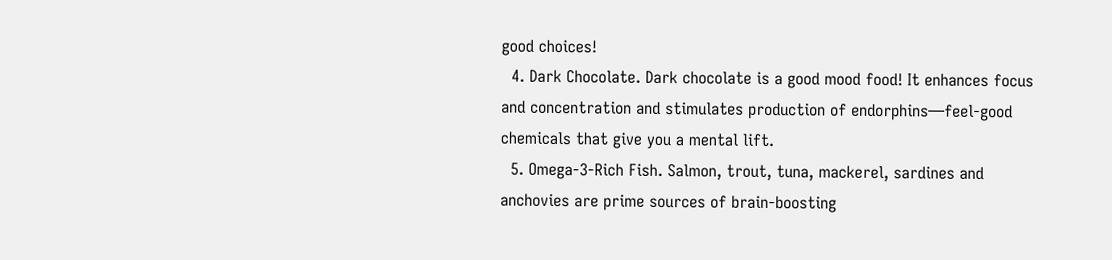good choices!
  4. Dark Chocolate. Dark chocolate is a good mood food! It enhances focus and concentration and stimulates production of endorphins—feel-good chemicals that give you a mental lift.
  5. Omega-3-Rich Fish. Salmon, trout, tuna, mackerel, sardines and anchovies are prime sources of brain-boosting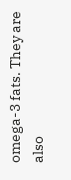omega-3 fats. They are also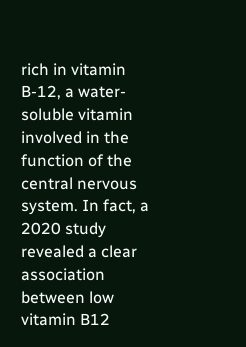rich in vitamin B-12, a water-soluble vitamin involved in the function of the central nervous system. In fact, a 2020 study revealed a clear association between low vitamin B12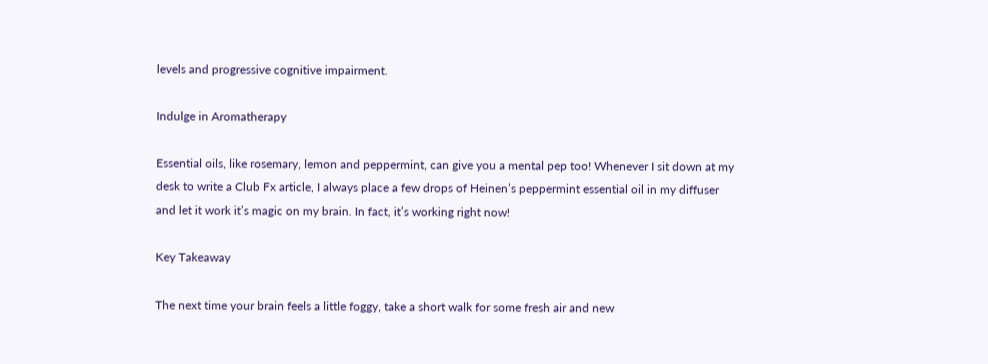levels and progressive cognitive impairment.

Indulge in Aromatherapy

Essential oils, like rosemary, lemon and peppermint, can give you a mental pep too! Whenever I sit down at my desk to write a Club Fx article, I always place a few drops of Heinen’s peppermint essential oil in my diffuser and let it work it’s magic on my brain. In fact, it’s working right now!

Key Takeaway

The next time your brain feels a little foggy, take a short walk for some fresh air and new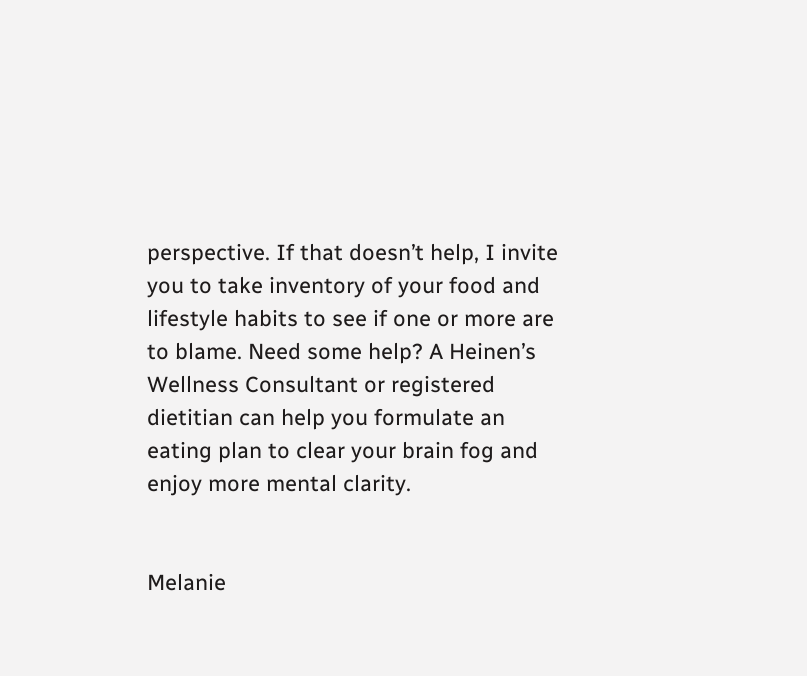perspective. If that doesn’t help, I invite you to take inventory of your food and lifestyle habits to see if one or more are to blame. Need some help? A Heinen’s Wellness Consultant or registered dietitian can help you formulate an eating plan to clear your brain fog and enjoy more mental clarity.


Melanie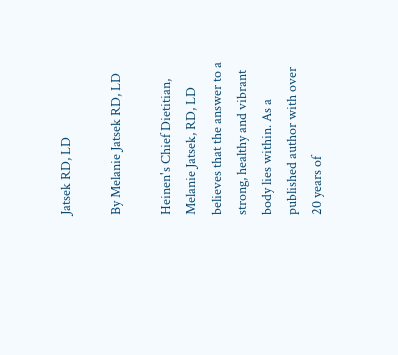Jatsek RD, LD

By Melanie Jatsek RD, LD

Heinen's Chief Dietitian, Melanie Jatsek, RD, LD believes that the answer to a strong, healthy and vibrant body lies within. As a published author with over 20 years of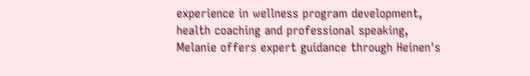experience in wellness program development, health coaching and professional speaking, Melanie offers expert guidance through Heinen's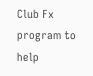Club Fx program to help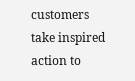customers take inspired action to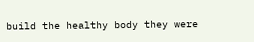build the healthy body they were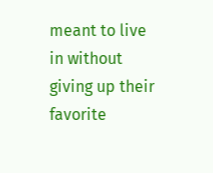meant to live in without giving up their favorite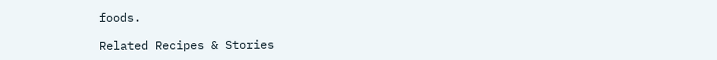foods.

Related Recipes & Stories